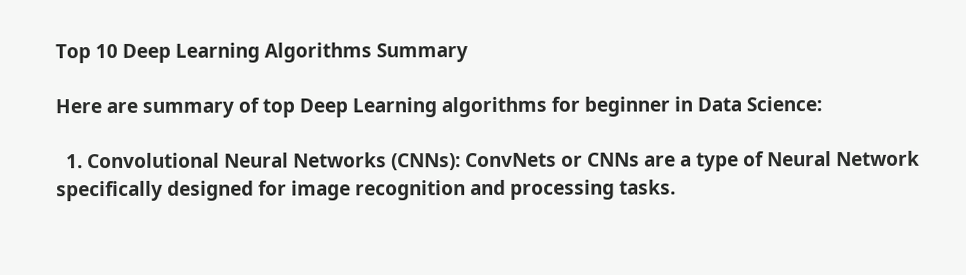Top 10 Deep Learning Algorithms Summary

Here are summary of top Deep Learning algorithms for beginner in Data Science:

  1. Convolutional Neural Networks (CNNs): ConvNets or CNNs are a type of Neural Network specifically designed for image recognition and processing tasks.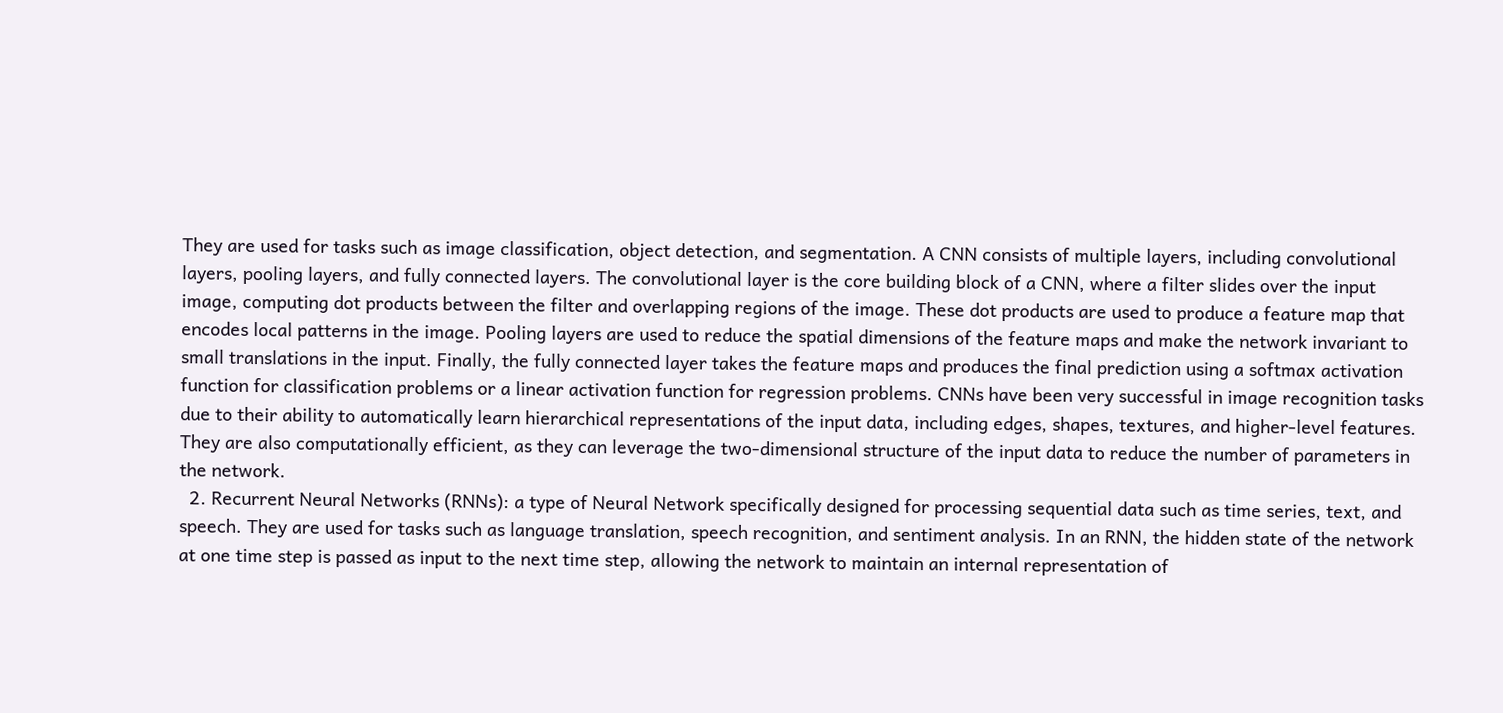They are used for tasks such as image classification, object detection, and segmentation. A CNN consists of multiple layers, including convolutional layers, pooling layers, and fully connected layers. The convolutional layer is the core building block of a CNN, where a filter slides over the input image, computing dot products between the filter and overlapping regions of the image. These dot products are used to produce a feature map that encodes local patterns in the image. Pooling layers are used to reduce the spatial dimensions of the feature maps and make the network invariant to small translations in the input. Finally, the fully connected layer takes the feature maps and produces the final prediction using a softmax activation function for classification problems or a linear activation function for regression problems. CNNs have been very successful in image recognition tasks due to their ability to automatically learn hierarchical representations of the input data, including edges, shapes, textures, and higher-level features. They are also computationally efficient, as they can leverage the two-dimensional structure of the input data to reduce the number of parameters in the network.
  2. Recurrent Neural Networks (RNNs): a type of Neural Network specifically designed for processing sequential data such as time series, text, and speech. They are used for tasks such as language translation, speech recognition, and sentiment analysis. In an RNN, the hidden state of the network at one time step is passed as input to the next time step, allowing the network to maintain an internal representation of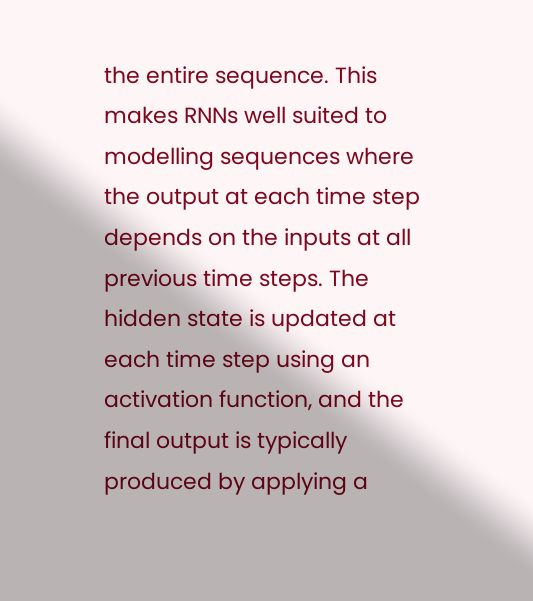the entire sequence. This makes RNNs well suited to modelling sequences where the output at each time step depends on the inputs at all previous time steps. The hidden state is updated at each time step using an activation function, and the final output is typically produced by applying a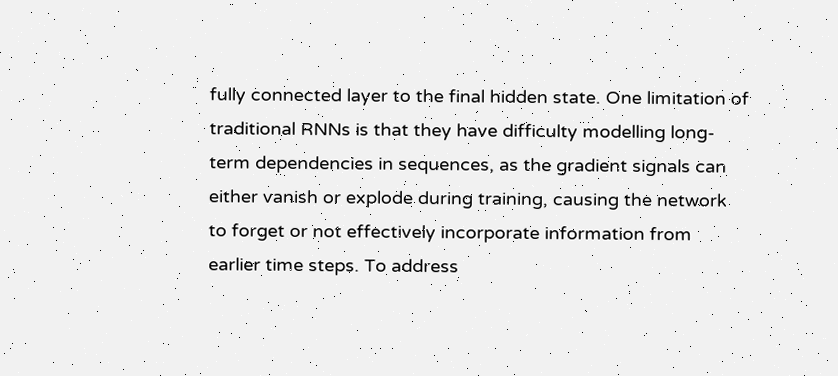fully connected layer to the final hidden state. One limitation of traditional RNNs is that they have difficulty modelling long-term dependencies in sequences, as the gradient signals can either vanish or explode during training, causing the network to forget or not effectively incorporate information from earlier time steps. To address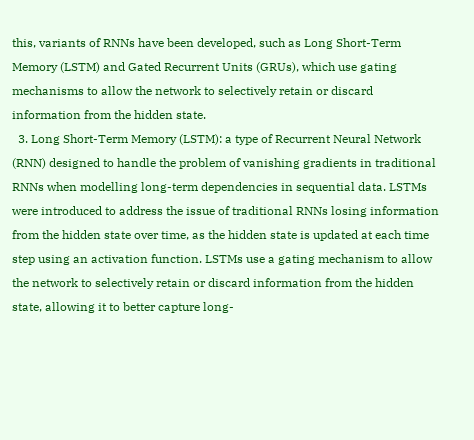this, variants of RNNs have been developed, such as Long Short-Term Memory (LSTM) and Gated Recurrent Units (GRUs), which use gating mechanisms to allow the network to selectively retain or discard information from the hidden state.
  3. Long Short-Term Memory (LSTM): a type of Recurrent Neural Network (RNN) designed to handle the problem of vanishing gradients in traditional RNNs when modelling long-term dependencies in sequential data. LSTMs were introduced to address the issue of traditional RNNs losing information from the hidden state over time, as the hidden state is updated at each time step using an activation function. LSTMs use a gating mechanism to allow the network to selectively retain or discard information from the hidden state, allowing it to better capture long-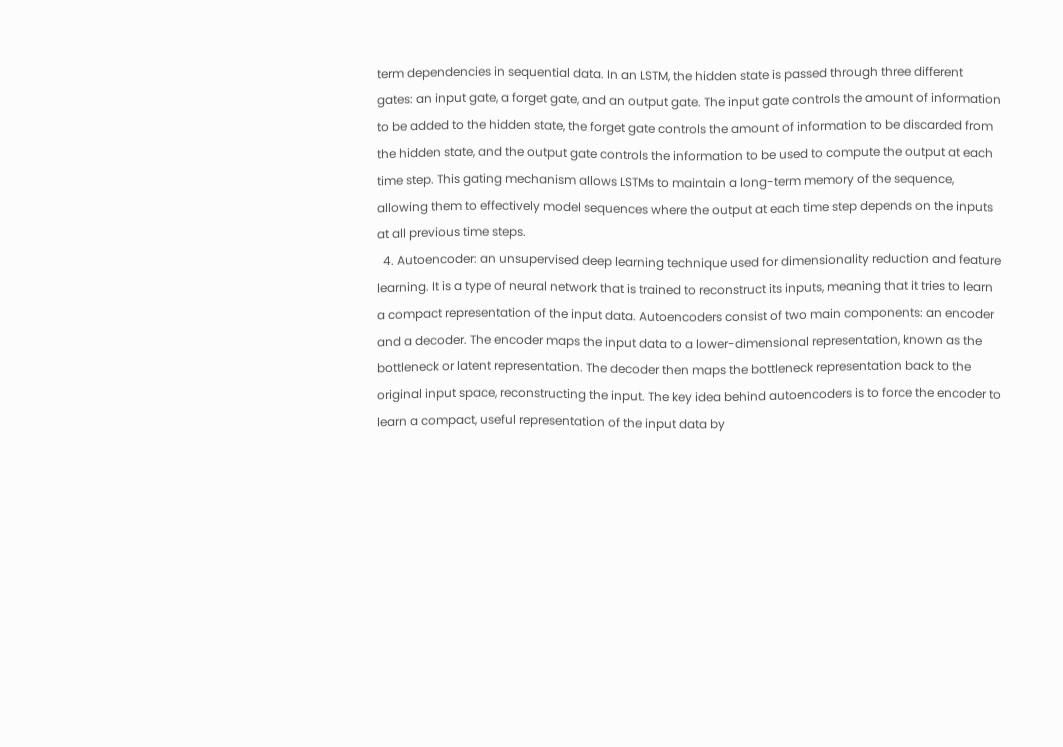term dependencies in sequential data. In an LSTM, the hidden state is passed through three different gates: an input gate, a forget gate, and an output gate. The input gate controls the amount of information to be added to the hidden state, the forget gate controls the amount of information to be discarded from the hidden state, and the output gate controls the information to be used to compute the output at each time step. This gating mechanism allows LSTMs to maintain a long-term memory of the sequence, allowing them to effectively model sequences where the output at each time step depends on the inputs at all previous time steps.
  4. Autoencoder: an unsupervised deep learning technique used for dimensionality reduction and feature learning. It is a type of neural network that is trained to reconstruct its inputs, meaning that it tries to learn a compact representation of the input data. Autoencoders consist of two main components: an encoder and a decoder. The encoder maps the input data to a lower-dimensional representation, known as the bottleneck or latent representation. The decoder then maps the bottleneck representation back to the original input space, reconstructing the input. The key idea behind autoencoders is to force the encoder to learn a compact, useful representation of the input data by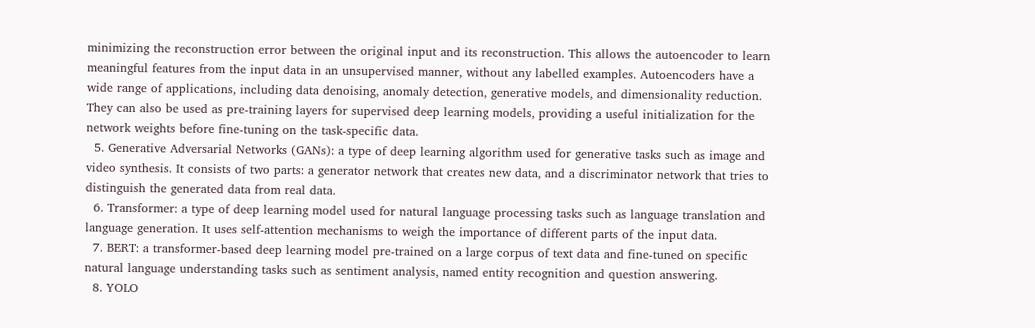minimizing the reconstruction error between the original input and its reconstruction. This allows the autoencoder to learn meaningful features from the input data in an unsupervised manner, without any labelled examples. Autoencoders have a wide range of applications, including data denoising, anomaly detection, generative models, and dimensionality reduction. They can also be used as pre-training layers for supervised deep learning models, providing a useful initialization for the network weights before fine-tuning on the task-specific data.
  5. Generative Adversarial Networks (GANs): a type of deep learning algorithm used for generative tasks such as image and video synthesis. It consists of two parts: a generator network that creates new data, and a discriminator network that tries to distinguish the generated data from real data.
  6. Transformer: a type of deep learning model used for natural language processing tasks such as language translation and language generation. It uses self-attention mechanisms to weigh the importance of different parts of the input data.
  7. BERT: a transformer-based deep learning model pre-trained on a large corpus of text data and fine-tuned on specific natural language understanding tasks such as sentiment analysis, named entity recognition and question answering.
  8. YOLO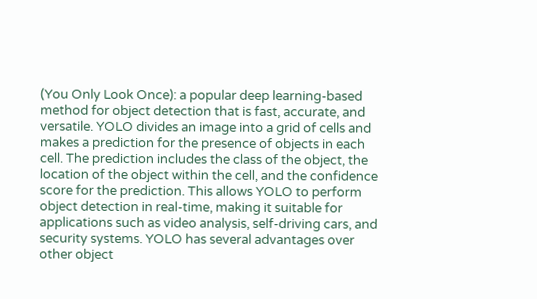(You Only Look Once): a popular deep learning-based method for object detection that is fast, accurate, and versatile. YOLO divides an image into a grid of cells and makes a prediction for the presence of objects in each cell. The prediction includes the class of the object, the location of the object within the cell, and the confidence score for the prediction. This allows YOLO to perform object detection in real-time, making it suitable for applications such as video analysis, self-driving cars, and security systems. YOLO has several advantages over other object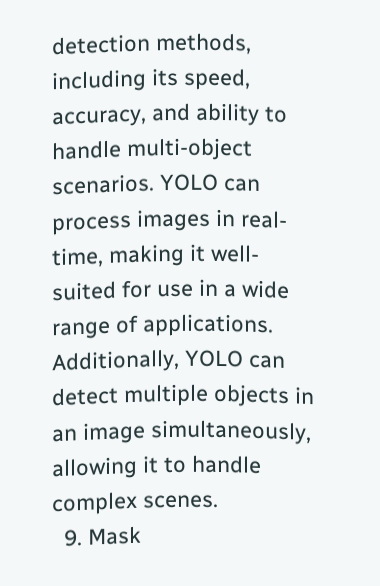detection methods, including its speed, accuracy, and ability to handle multi-object scenarios. YOLO can process images in real-time, making it well-suited for use in a wide range of applications. Additionally, YOLO can detect multiple objects in an image simultaneously, allowing it to handle complex scenes.
  9. Mask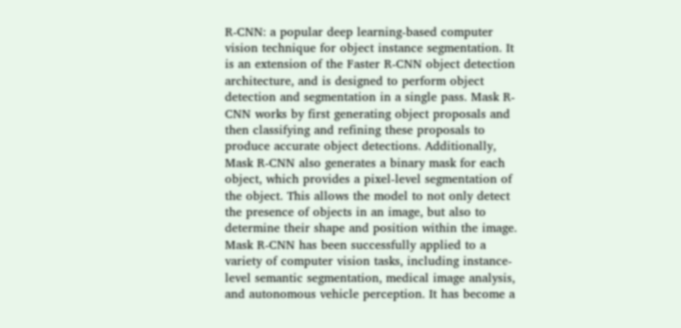R-CNN: a popular deep learning-based computer vision technique for object instance segmentation. It is an extension of the Faster R-CNN object detection architecture, and is designed to perform object detection and segmentation in a single pass. Mask R-CNN works by first generating object proposals and then classifying and refining these proposals to produce accurate object detections. Additionally, Mask R-CNN also generates a binary mask for each object, which provides a pixel-level segmentation of the object. This allows the model to not only detect the presence of objects in an image, but also to determine their shape and position within the image. Mask R-CNN has been successfully applied to a variety of computer vision tasks, including instance-level semantic segmentation, medical image analysis, and autonomous vehicle perception. It has become a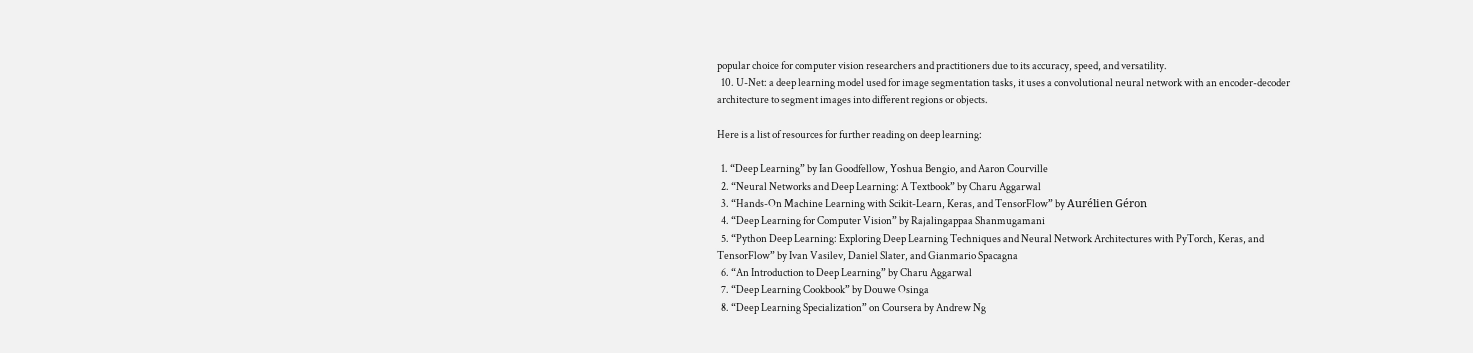popular choice for computer vision researchers and practitioners due to its accuracy, speed, and versatility.
  10. U-Net: a deep learning model used for image segmentation tasks, it uses a convolutional neural network with an encoder-decoder architecture to segment images into different regions or objects.

Here is a list of resources for further reading on deep learning:

  1. “Deep Learning” by Ian Goodfellow, Yoshua Bengio, and Aaron Courville
  2. “Neural Networks and Deep Learning: A Textbook” by Charu Aggarwal
  3. “Hands-On Machine Learning with Scikit-Learn, Keras, and TensorFlow” by Aurélien Géron
  4. “Deep Learning for Computer Vision” by Rajalingappaa Shanmugamani
  5. “Python Deep Learning: Exploring Deep Learning Techniques and Neural Network Architectures with PyTorch, Keras, and TensorFlow” by Ivan Vasilev, Daniel Slater, and Gianmario Spacagna
  6. “An Introduction to Deep Learning” by Charu Aggarwal
  7. “Deep Learning Cookbook” by Douwe Osinga
  8. “Deep Learning Specialization” on Coursera by Andrew Ng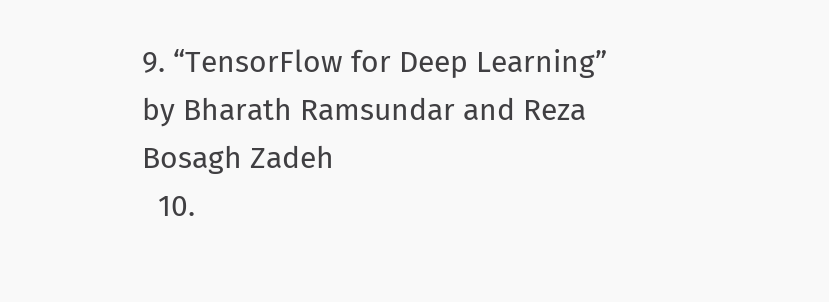9. “TensorFlow for Deep Learning” by Bharath Ramsundar and Reza Bosagh Zadeh
  10.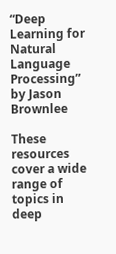“Deep Learning for Natural Language Processing” by Jason Brownlee

These resources cover a wide range of topics in deep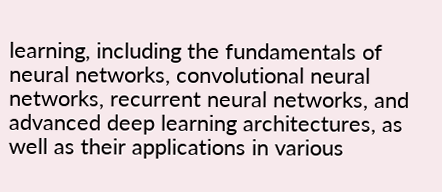learning, including the fundamentals of neural networks, convolutional neural networks, recurrent neural networks, and advanced deep learning architectures, as well as their applications in various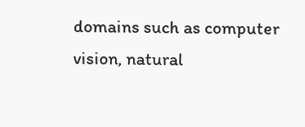domains such as computer vision, natural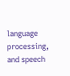language processing, and speech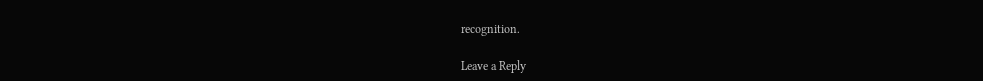recognition.

Leave a Reply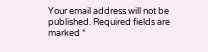Your email address will not be published. Required fields are marked *